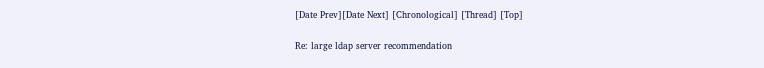[Date Prev][Date Next] [Chronological] [Thread] [Top]

Re: large ldap server recommendation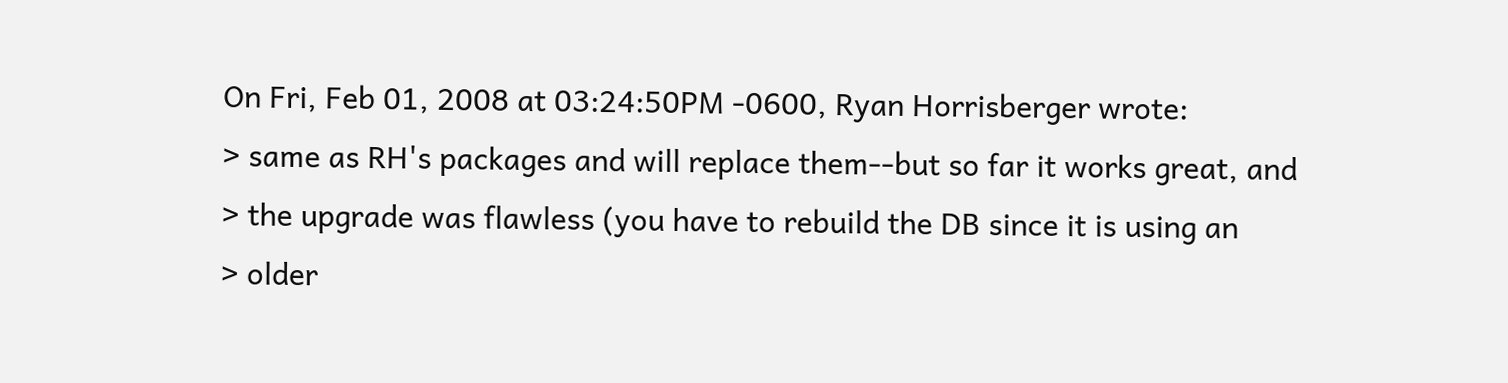On Fri, Feb 01, 2008 at 03:24:50PM -0600, Ryan Horrisberger wrote:
> same as RH's packages and will replace them--but so far it works great, and
> the upgrade was flawless (you have to rebuild the DB since it is using an
> older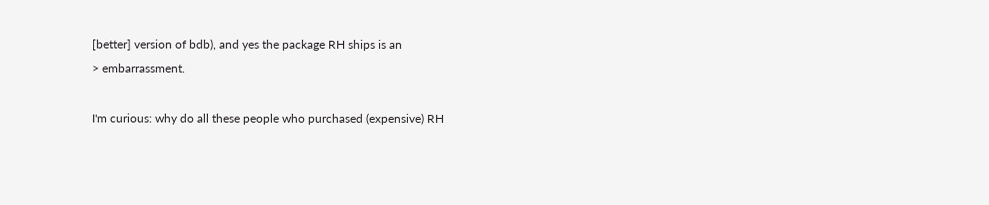[better] version of bdb), and yes the package RH ships is an
> embarrassment.

I'm curious: why do all these people who purchased (expensive) RH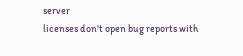server
licenses don't open bug reports with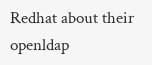Redhat about their openldap